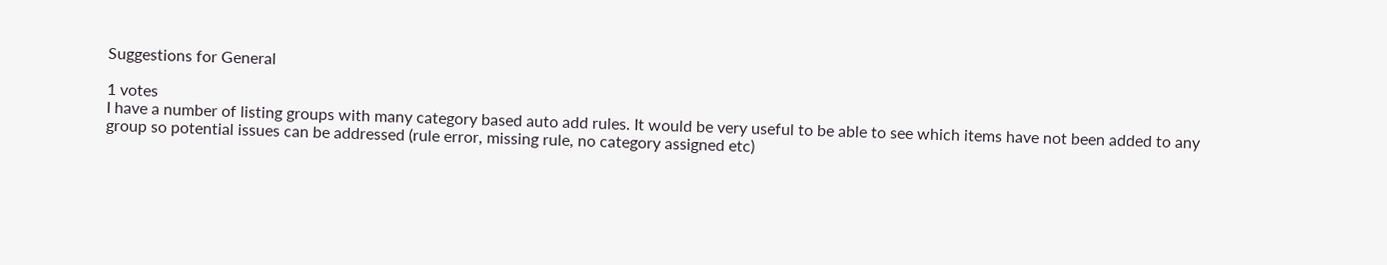Suggestions for General

1 votes
I have a number of listing groups with many category based auto add rules. It would be very useful to be able to see which items have not been added to any group so potential issues can be addressed (rule error, missing rule, no category assigned etc)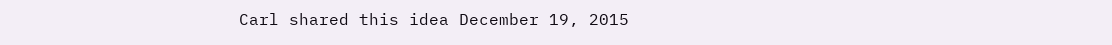Carl shared this idea December 19, 2015